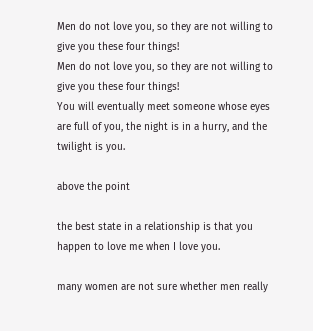Men do not love you, so they are not willing to give you these four things!
Men do not love you, so they are not willing to give you these four things!
You will eventually meet someone whose eyes are full of you, the night is in a hurry, and the twilight is you.

above the point

the best state in a relationship is that you happen to love me when I love you.

many women are not sure whether men really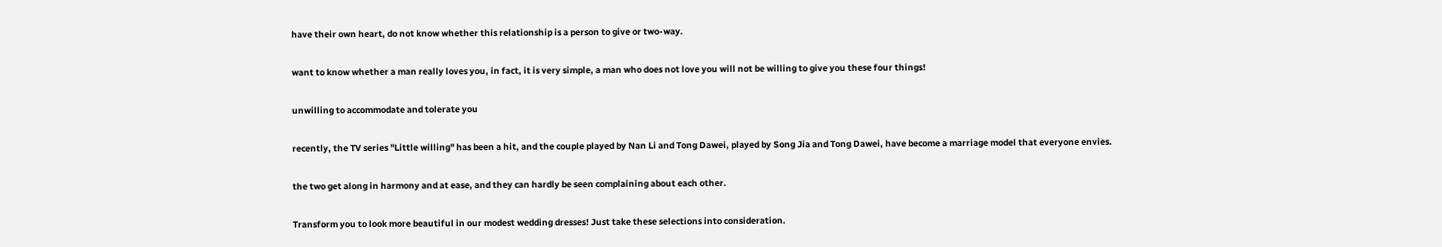have their own heart, do not know whether this relationship is a person to give or two-way.

want to know whether a man really loves you, in fact, it is very simple, a man who does not love you will not be willing to give you these four things!

unwilling to accommodate and tolerate you

recently, the TV series "Little willing" has been a hit, and the couple played by Nan Li and Tong Dawei, played by Song Jia and Tong Dawei, have become a marriage model that everyone envies.

the two get along in harmony and at ease, and they can hardly be seen complaining about each other.

Transform you to look more beautiful in our modest wedding dresses! Just take these selections into consideration.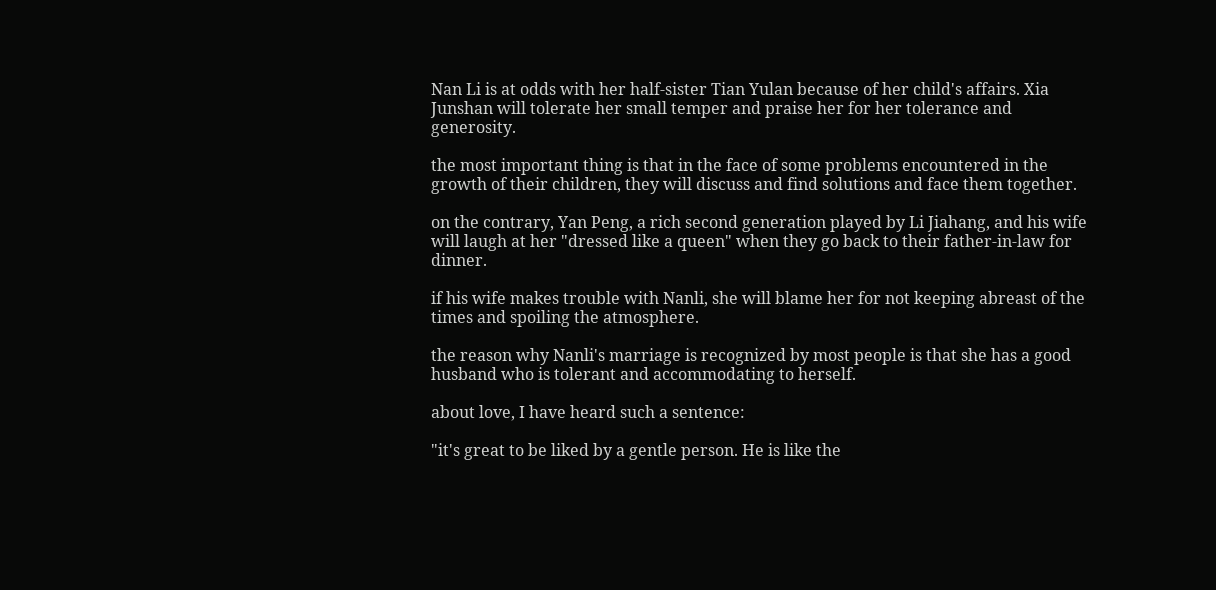Nan Li is at odds with her half-sister Tian Yulan because of her child's affairs. Xia Junshan will tolerate her small temper and praise her for her tolerance and generosity.

the most important thing is that in the face of some problems encountered in the growth of their children, they will discuss and find solutions and face them together.

on the contrary, Yan Peng, a rich second generation played by Li Jiahang, and his wife will laugh at her "dressed like a queen" when they go back to their father-in-law for dinner.

if his wife makes trouble with Nanli, she will blame her for not keeping abreast of the times and spoiling the atmosphere.

the reason why Nanli's marriage is recognized by most people is that she has a good husband who is tolerant and accommodating to herself.

about love, I have heard such a sentence:

"it's great to be liked by a gentle person. He is like the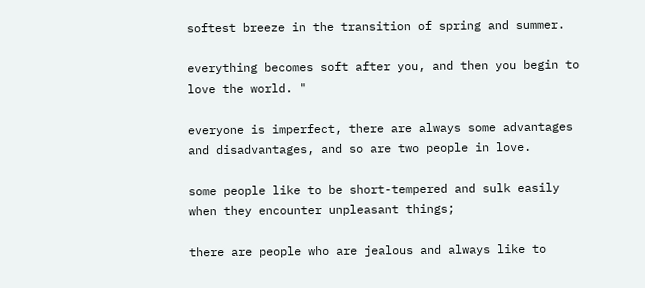softest breeze in the transition of spring and summer.

everything becomes soft after you, and then you begin to love the world. "

everyone is imperfect, there are always some advantages and disadvantages, and so are two people in love.

some people like to be short-tempered and sulk easily when they encounter unpleasant things;

there are people who are jealous and always like to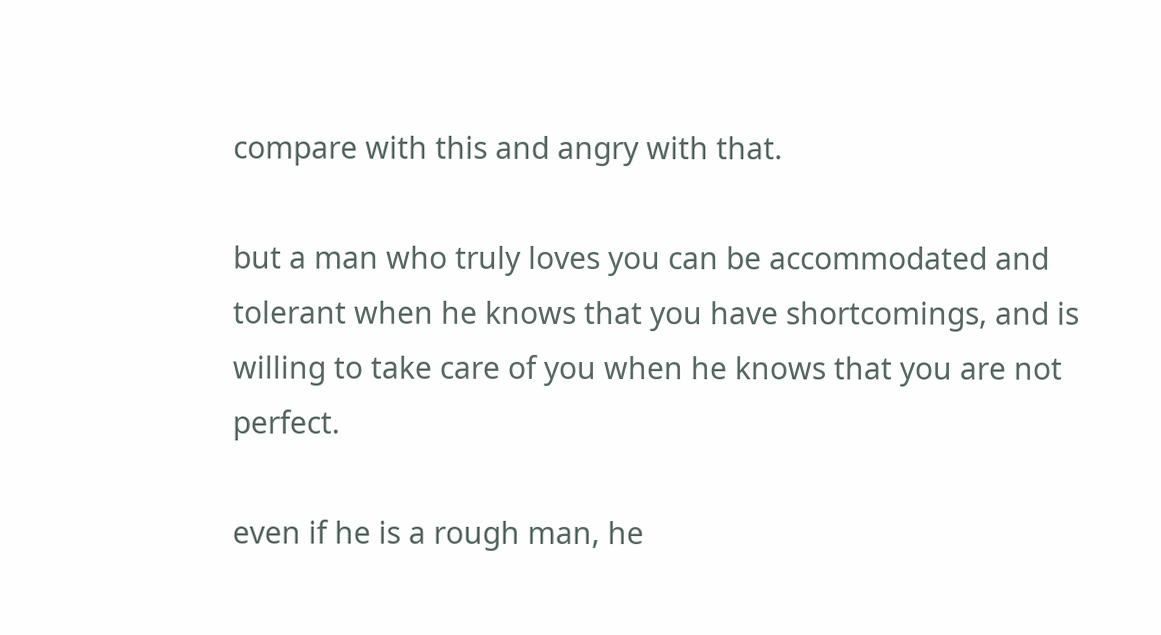compare with this and angry with that.

but a man who truly loves you can be accommodated and tolerant when he knows that you have shortcomings, and is willing to take care of you when he knows that you are not perfect.

even if he is a rough man, he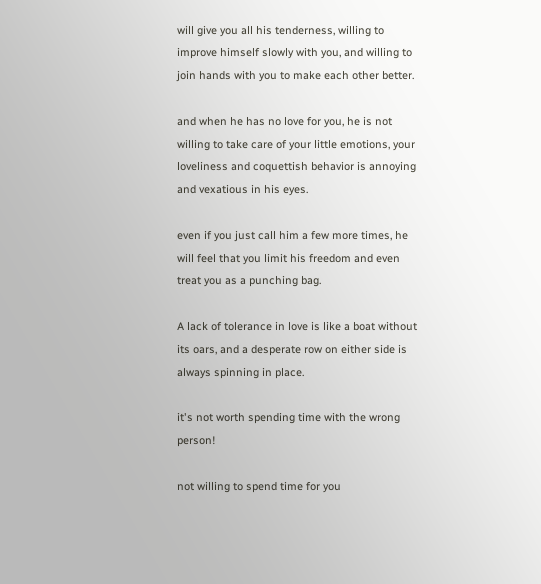will give you all his tenderness, willing to improve himself slowly with you, and willing to join hands with you to make each other better.

and when he has no love for you, he is not willing to take care of your little emotions, your loveliness and coquettish behavior is annoying and vexatious in his eyes.

even if you just call him a few more times, he will feel that you limit his freedom and even treat you as a punching bag.

A lack of tolerance in love is like a boat without its oars, and a desperate row on either side is always spinning in place.

it's not worth spending time with the wrong person!

not willing to spend time for you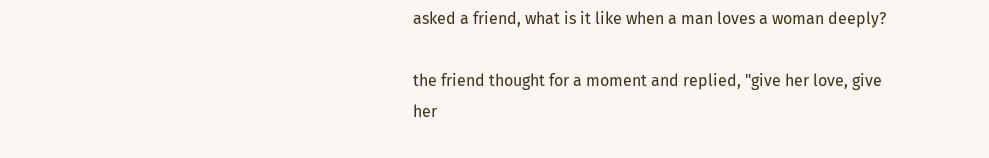asked a friend, what is it like when a man loves a woman deeply?

the friend thought for a moment and replied, "give her love, give her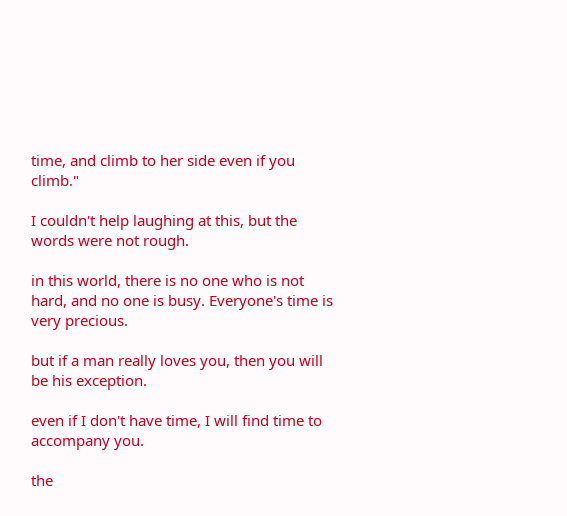time, and climb to her side even if you climb."

I couldn't help laughing at this, but the words were not rough.

in this world, there is no one who is not hard, and no one is busy. Everyone's time is very precious.

but if a man really loves you, then you will be his exception.

even if I don't have time, I will find time to accompany you.

the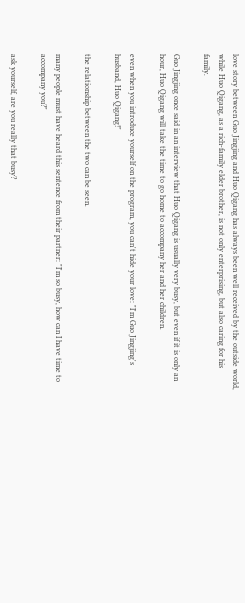love story between Guo Jingjing and Huo Qigang has always been well received by the outside world, while Huo Qigang, as a rich-family elder brother, is not only enterprising, but also caring for his family.

Guo Jingjing once said in an interview that Huo Qigang is usually very busy, but even if it is only an hour, Huo Qigang will take the time to go home to accompany her and her children.

even when you introduce yourself on the program, you can't hide your love: "I'm Guo Jingjing's husband, Huo Qigang!"

the relationship between the two can be seen.

many people must have heard this sentence from their partner: "I'm so busy, how can I have time to accompany you?"

ask yourself, are you really that busy?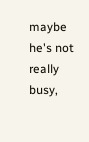maybe he's not really busy,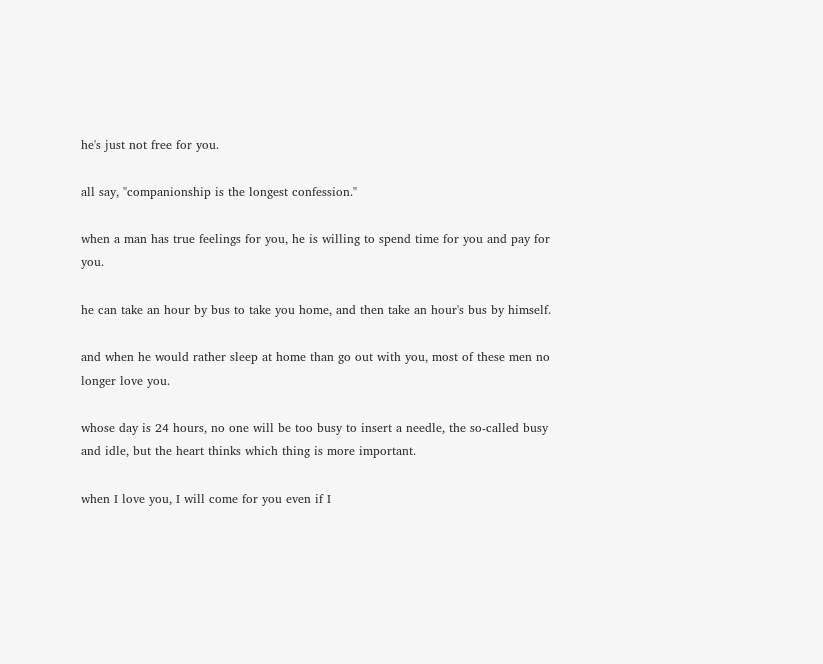he's just not free for you.

all say, "companionship is the longest confession."

when a man has true feelings for you, he is willing to spend time for you and pay for you.

he can take an hour by bus to take you home, and then take an hour's bus by himself.

and when he would rather sleep at home than go out with you, most of these men no longer love you.

whose day is 24 hours, no one will be too busy to insert a needle, the so-called busy and idle, but the heart thinks which thing is more important.

when I love you, I will come for you even if I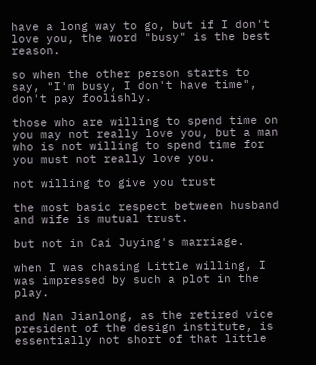have a long way to go, but if I don't love you, the word "busy" is the best reason.

so when the other person starts to say, "I'm busy, I don't have time", don't pay foolishly.

those who are willing to spend time on you may not really love you, but a man who is not willing to spend time for you must not really love you.

not willing to give you trust

the most basic respect between husband and wife is mutual trust.

but not in Cai Juying's marriage.

when I was chasing Little willing, I was impressed by such a plot in the play.

and Nan Jianlong, as the retired vice president of the design institute, is essentially not short of that little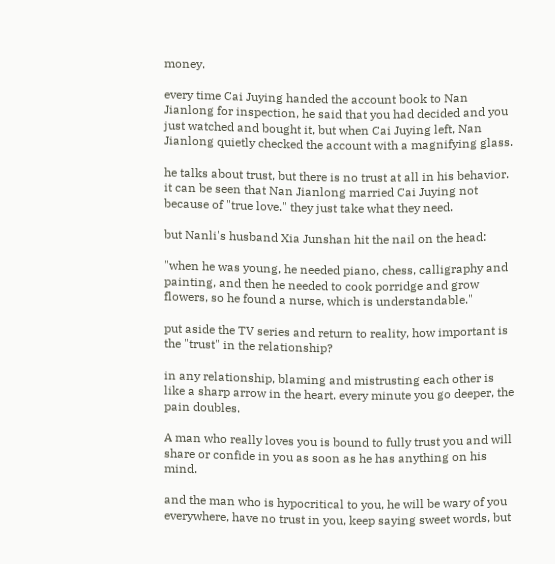money.

every time Cai Juying handed the account book to Nan Jianlong for inspection, he said that you had decided and you just watched and bought it, but when Cai Juying left, Nan Jianlong quietly checked the account with a magnifying glass.

he talks about trust, but there is no trust at all in his behavior. it can be seen that Nan Jianlong married Cai Juying not because of "true love." they just take what they need.

but Nanli's husband Xia Junshan hit the nail on the head:

"when he was young, he needed piano, chess, calligraphy and painting, and then he needed to cook porridge and grow flowers, so he found a nurse, which is understandable."

put aside the TV series and return to reality, how important is the "trust" in the relationship?

in any relationship, blaming and mistrusting each other is like a sharp arrow in the heart. every minute you go deeper, the pain doubles.

A man who really loves you is bound to fully trust you and will share or confide in you as soon as he has anything on his mind.

and the man who is hypocritical to you, he will be wary of you everywhere, have no trust in you, keep saying sweet words, but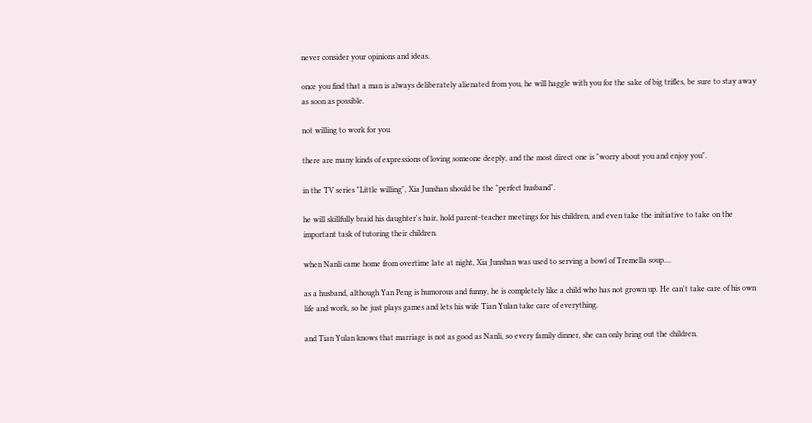never consider your opinions and ideas.

once you find that a man is always deliberately alienated from you, he will haggle with you for the sake of big trifles, be sure to stay away as soon as possible.

not willing to work for you

there are many kinds of expressions of loving someone deeply, and the most direct one is "worry about you and enjoy you".

in the TV series "Little willing", Xia Junshan should be the "perfect husband".

he will skillfully braid his daughter's hair, hold parent-teacher meetings for his children, and even take the initiative to take on the important task of tutoring their children.

when Nanli came home from overtime late at night, Xia Junshan was used to serving a bowl of Tremella soup....

as a husband, although Yan Peng is humorous and funny, he is completely like a child who has not grown up. He can't take care of his own life and work, so he just plays games and lets his wife Tian Yulan take care of everything.

and Tian Yulan knows that marriage is not as good as Nanli, so every family dinner, she can only bring out the children.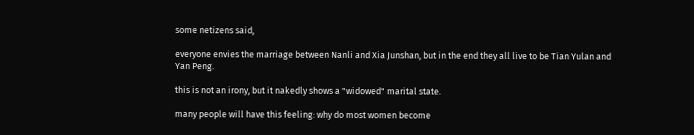some netizens said,

everyone envies the marriage between Nanli and Xia Junshan, but in the end they all live to be Tian Yulan and Yan Peng.

this is not an irony, but it nakedly shows a "widowed" marital state.

many people will have this feeling: why do most women become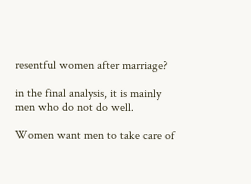resentful women after marriage?

in the final analysis, it is mainly men who do not do well.

Women want men to take care of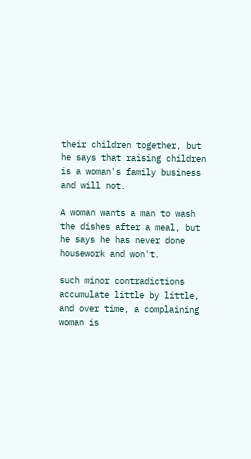their children together, but he says that raising children is a woman's family business and will not.

A woman wants a man to wash the dishes after a meal, but he says he has never done housework and won't.

such minor contradictions accumulate little by little, and over time, a complaining woman is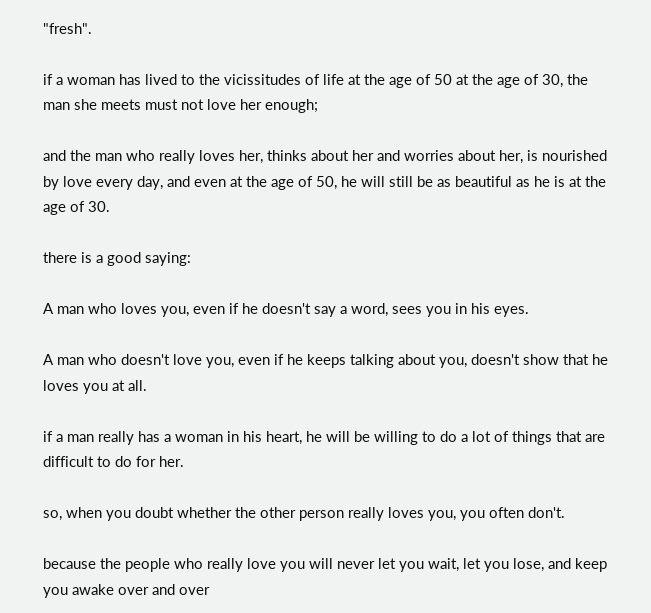"fresh".

if a woman has lived to the vicissitudes of life at the age of 50 at the age of 30, the man she meets must not love her enough;

and the man who really loves her, thinks about her and worries about her, is nourished by love every day, and even at the age of 50, he will still be as beautiful as he is at the age of 30.

there is a good saying:

A man who loves you, even if he doesn't say a word, sees you in his eyes.

A man who doesn't love you, even if he keeps talking about you, doesn't show that he loves you at all.

if a man really has a woman in his heart, he will be willing to do a lot of things that are difficult to do for her.

so, when you doubt whether the other person really loves you, you often don't.

because the people who really love you will never let you wait, let you lose, and keep you awake over and over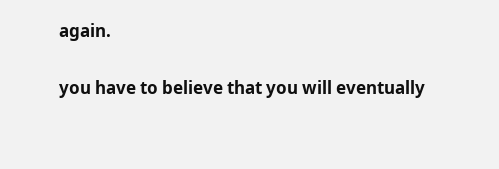again.

you have to believe that you will eventually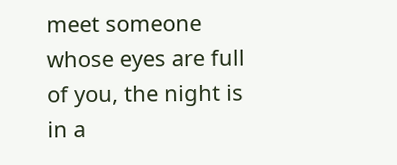meet someone whose eyes are full of you, the night is in a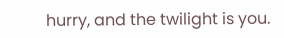hurry, and the twilight is you.